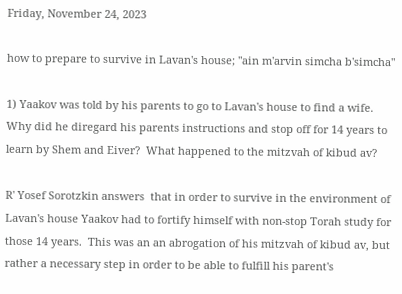Friday, November 24, 2023

how to prepare to survive in Lavan's house; "ain m'arvin simcha b'simcha"

1) Yaakov was told by his parents to go to Lavan's house to find a wife.  Why did he diregard his parents instructions and stop off for 14 years to learn by Shem and Eiver?  What happened to the mitzvah of kibud av?

R' Yosef Sorotzkin answers  that in order to survive in the environment of Lavan's house Yaakov had to fortify himself with non-stop Torah study for those 14 years.  This was an an abrogation of his mitzvah of kibud av, but rather a necessary step in order to be able to fulfill his parent's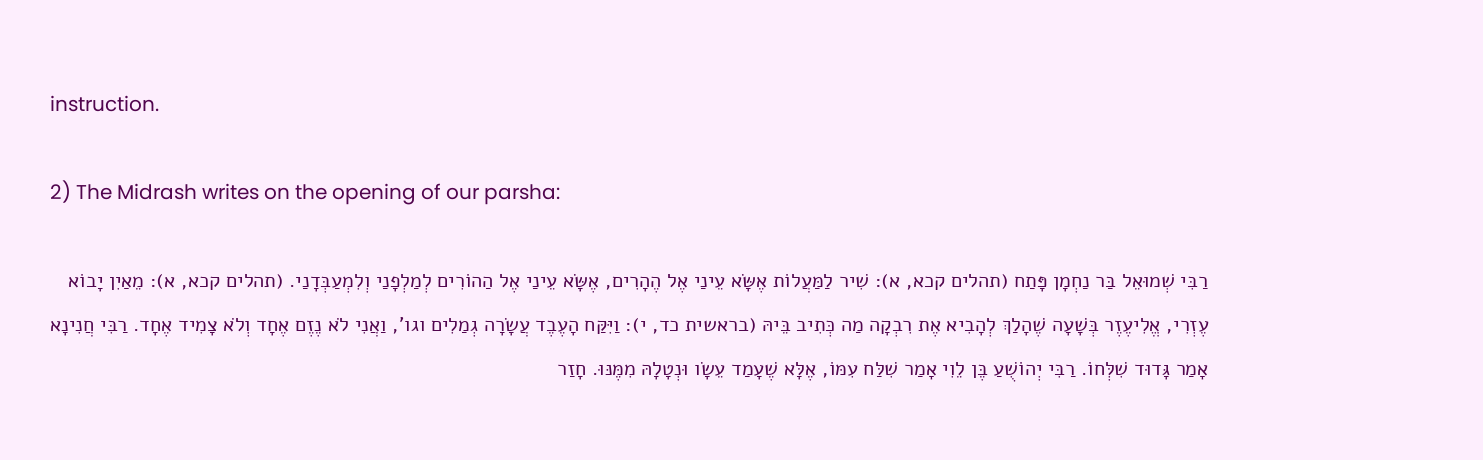instruction.

2) The Midrash writes on the opening of our parsha:

רַבִּי שְׁמוּאֵל בַּר נַחְמָן פָּתַח (תהלים קכא, א): שִׁיר לַמַּעֲלוֹת אֶשָּׂא עֵינַי אֶל הֶהָרִים, אֶשָּׂא עֵינַי אֶל הַהוֹרִים לְמַלְפָנַי וְלִמְעַבְּדָנַי. (תהלים קכא, א): מֵאַיִן יָבוֹא עֶזְרִי, אֱלִיעֶזֶר בְּשָׁעָה שֶׁהָלַךְ לְהָבִיא אֶת רִבְקָה מַה כְּתִיב בֵּיהּ (בראשית כד, י): וַיִּקַּח הָעֶבֶד עֲשָׂרָה גְמַלִים וגו', וַאֲנִי לֹא נֶזֶם אֶחָד וְלֹא צָמִיד אֶחָד. רַבִּי חֲנִינָא אָמַר גָּדוּד שִׁלְּחוֹ. רַבִּי יְהוֹשֻׁעַ בֶּן לֵוִי אָמַר שִׁלַּח עִמּוֹ, אֶלָּא שֶׁעָמַד עֵשָׂו וּנְטָלָהּ מִמֶּנּוּ. חָזַר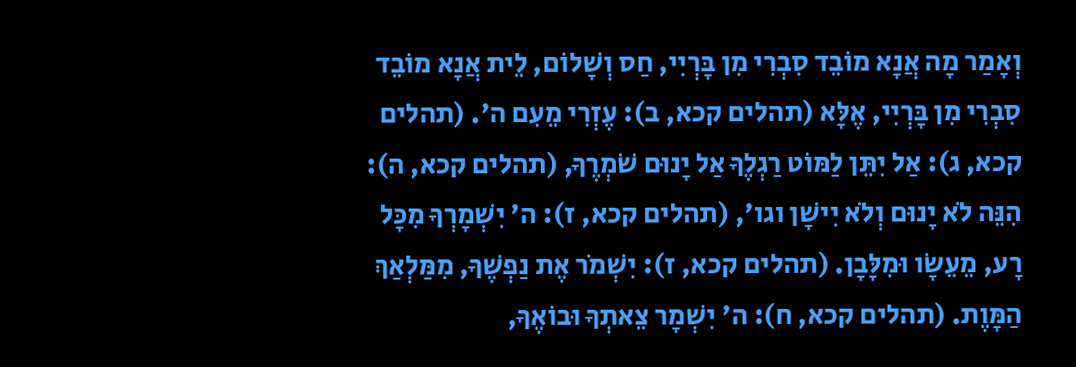וְאָמַר מָה אֲנָא מוֹבֵד סִבְרִי מִן בָּרְיִי, חַס וְשָׁלוֹם, לֵית אֲנָא מוֹבֵד סִבְרִי מִן בָּרְיִי, אֶלָּא (תהלים קכא, ב): עֶזְרִי מֵעִם ה'. (תהלים קכא, ג): אַל יִתֵּן לַמּוֹט רַגְלֶךָ אַל יָנוּם שֹׁמְרֶךָ, (תהלים קכא, ה): הִנֵּה לֹא יָנוּם וְלֹא יִישָׁן וגו', (תהלים קכא, ז): ה' יִשְׁמָרְךָ מִכָּל רָע, מֵעֵשָׂו וּמִלָּבָן. (תהלים קכא, ז): יִשְׁמֹר אֶת נַפְשֶׁךָ, מִמַּלְאַךְ הַמָּוֶת. (תהלים קכא, ח): ה' יִשְׁמָר צֵאתְךָ וּבוֹאֶךָ,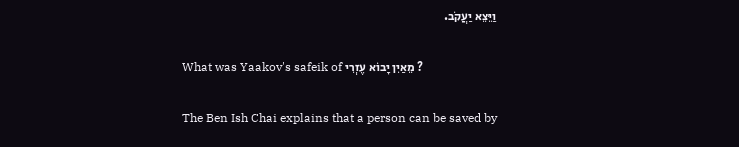וַיֵּצֵא יַעֲקֹב.

What was Yaakov's safeik of מֵאַיִן יָבוֹא עֶזְרִי ?

The Ben Ish Chai explains that a person can be saved by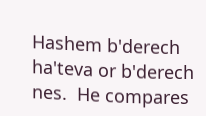Hashem b'derech ha'teva or b'derech nes.  He compares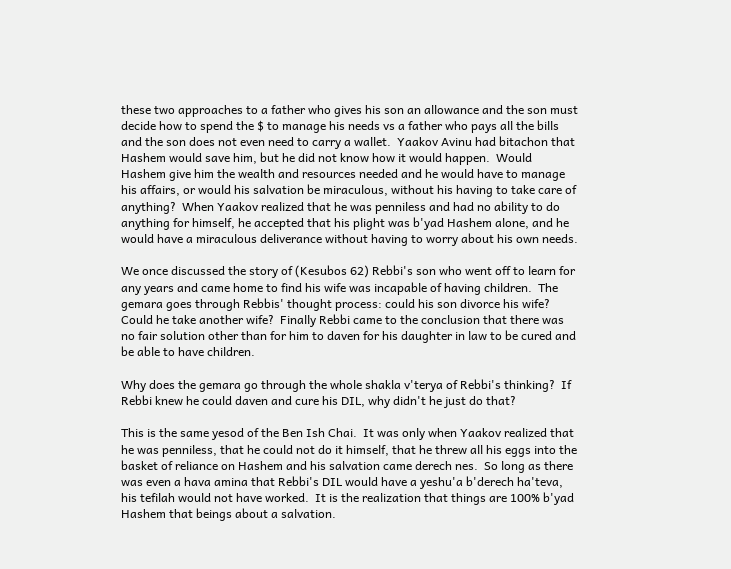these two approaches to a father who gives his son an allowance and the son must decide how to spend the $ to manage his needs vs a father who pays all the bills and the son does not even need to carry a wallet.  Yaakov Avinu had bitachon that Hashem would save him, but he did not know how it would happen.  Would Hashem give him the wealth and resources needed and he would have to manage his affairs, or would his salvation be miraculous, without his having to take care of anything?  When Yaakov realized that he was penniless and had no ability to do anything for himself, he accepted that his plight was b'yad Hashem alone, and he would have a miraculous deliverance without having to worry about his own needs.

We once discussed the story of (Kesubos 62) Rebbi's son who went off to learn for any years and came home to find his wife was incapable of having children.  The gemara goes through Rebbis' thought process: could his son divorce his wife?  Could he take another wife?  Finally Rebbi came to the conclusion that there was no fair solution other than for him to daven for his daughter in law to be cured and be able to have children.

Why does the gemara go through the whole shakla v'terya of Rebbi's thinking?  If Rebbi knew he could daven and cure his DIL, why didn't he just do that?

This is the same yesod of the Ben Ish Chai.  It was only when Yaakov realized that he was penniless, that he could not do it himself, that he threw all his eggs into the basket of reliance on Hashem and his salvation came derech nes.  So long as there was even a hava amina that Rebbi's DIL would have a yeshu'a b'derech ha'teva, his tefilah would not have worked.  It is the realization that things are 100% b'yad Hashem that beings about a salvation.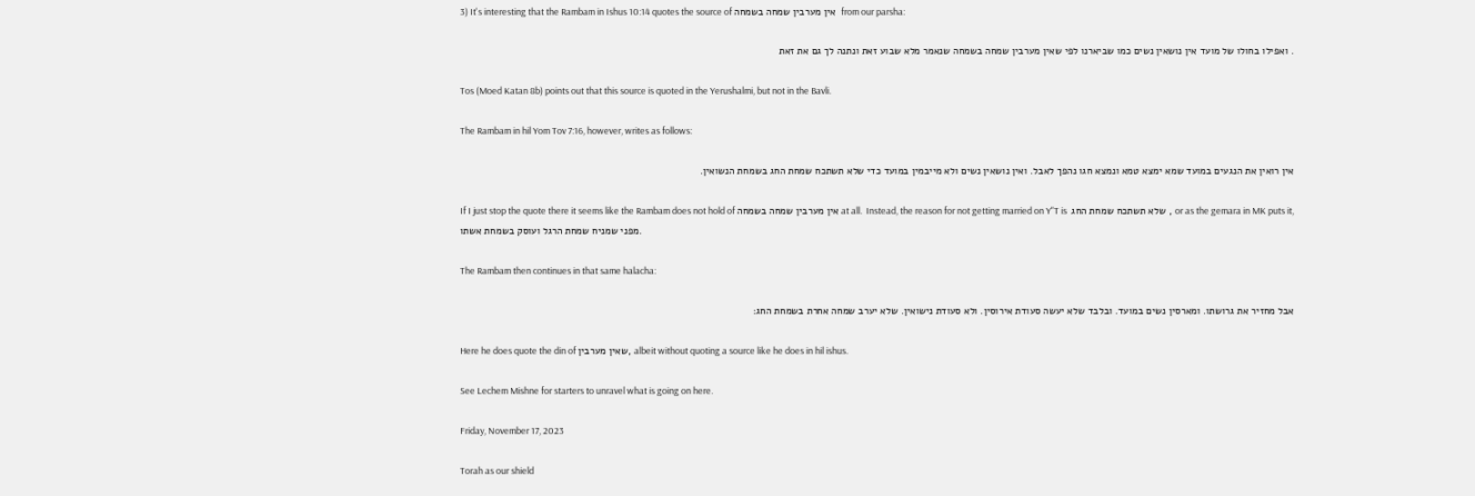3) It's interesting that the Rambam in Ishus 10:14 quotes the source of אין מערבין שמחה בשמחה  from our parsha:

. ואפילו בחולו של מועד אין נושאין נשים כמו שביארנו לפי שאין מערבין שמחה בשמחה שנאמר מלא שבוע זאת ונתנה לך גם את זאת

Tos (Moed Katan 8b) points out that this source is quoted in the Yerushalmi, but not in the Bavli.

The Rambam in hil Yom Tov 7:16, however, writes as follows:

אין רואין את הנגעים במועד שמא ימצא טמא ונמצא חגו נהפך לאבל. ואין נושאין נשים ולא מייבמין במועד כדי שלא תשתכח שמחת החג בשמחת הנשואין.

If I just stop the quote there it seems like the Rambam does not hold of אין מערבין שמחה בשמחה at all.  Instead, the reason for not getting married on Y"T is  שלא תשתכח שמחת החג , or as the gemara in MK puts it, מפני שמניח שמחת הרגל ועוסק בשמחת אשתו.

The Rambam then continues in that same halacha:

אבל מחזיר את גרושתו. ומארסין נשים במועד. ובלבד שלא יעשה סעודת אירוסין. ולא סעודת נישואין. שלא יערב שמחה אחרת בשמחת החג:

Here he does quote the din of שאין מערבין, albeit without quoting a source like he does in hil ishus.

See Lechem Mishne for starters to unravel what is going on here.

Friday, November 17, 2023

Torah as our shield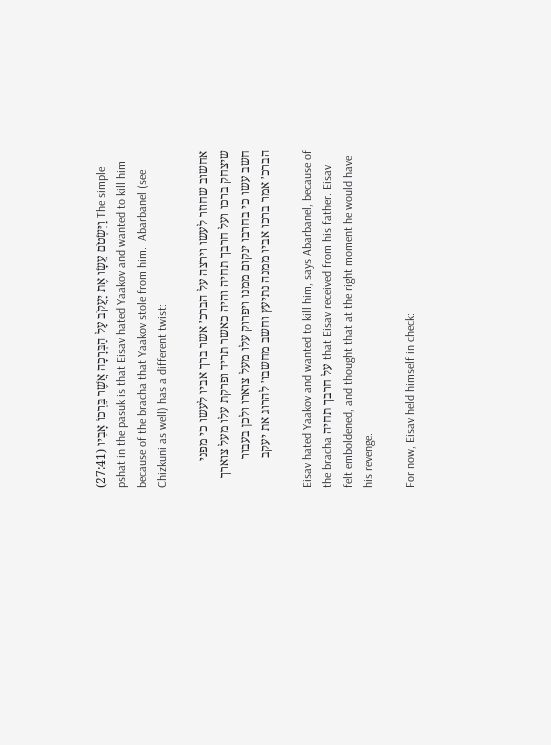וַיִּשְׂטֹם עֵשָׂו אֶת יַעֲקֹב עַל הַבְּרָכָה אֲשֶׁר בֵּרְכוֹ אָבִיו (27:41) The simple pshat in the pasuk is that Eisav hated Yaakov and wanted to kill him because of the bracha that Yaakov stole from him.  Abarbanel (see Chizkuni as well) has a different twist:

אחשוב שחוזר לעשו וירצה על הברכ׳ אשר ברך אביו לעשו כי מפני שיצחק ברכו ועל חרבך תחיה והיה כאשר תריד ופרקת עלו מעל צוארך חשב עשו כי בחרבו ינקום ממנו ויפרוק עלו מעל צוארו ולכן בעבור הברכ׳ אמר ברכו אביו ממנה נתיעץ וחשב מחשבו׳ להרוג את יעקב

Eisav hated Yaakov and wanted to kill him, says Abarbanel, because of the bracha על חרבך תחיה that Eisav received from his father. Eisav felt emboldened, and thought that at the right moment he would have his revenge.

For now, Eisav held himself in check: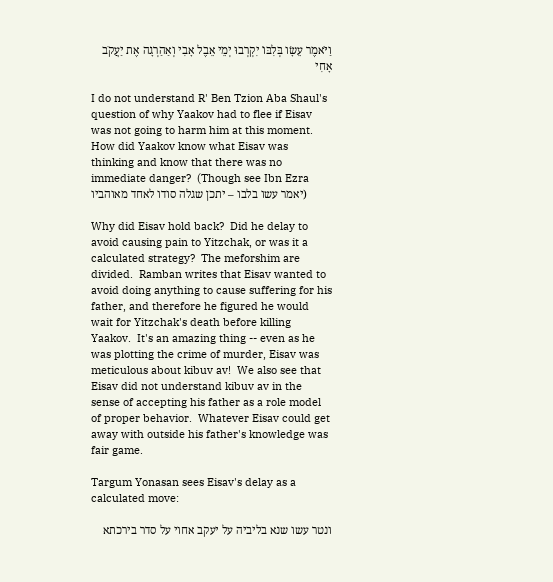וַיֹּאמֶר עֵשָׂו בְּלִבּוֹ יִקְרְבוּ יְמֵי אֵבֶל אָבִי וְאַהַרְגָה אֶת יַעֲקֹב אָחִי

I do not understand R' Ben Tzion Aba Shaul's question of why Yaakov had to flee if Eisav was not going to harm him at this moment.  How did Yaakov know what Eisav was thinking and know that there was no immediate danger?  (Though see Ibn Ezra יאמר עשו בלבו – יתכן שגלה סודו לאחד מאוהביו)

Why did Eisav hold back?  Did he delay to avoid causing pain to Yitzchak, or was it a calculated strategy?  The meforshim are divided.  Ramban writes that Eisav wanted to avoid doing anything to cause suffering for his father, and therefore he figured he would wait for Yitzchak's death before killing Yaakov.  It's an amazing thing -- even as he was plotting the crime of murder, Eisav was meticulous about kibuv av!  We also see that Eisav did not understand kibuv av in the sense of accepting his father as a role model of proper behavior.  Whatever Eisav could get away with outside his father's knowledge was fair game.

Targum Yonasan sees Eisav's delay as a calculated move:

ונטר עשו שנא בליביה על יעקב אחוי על סדר בירכתא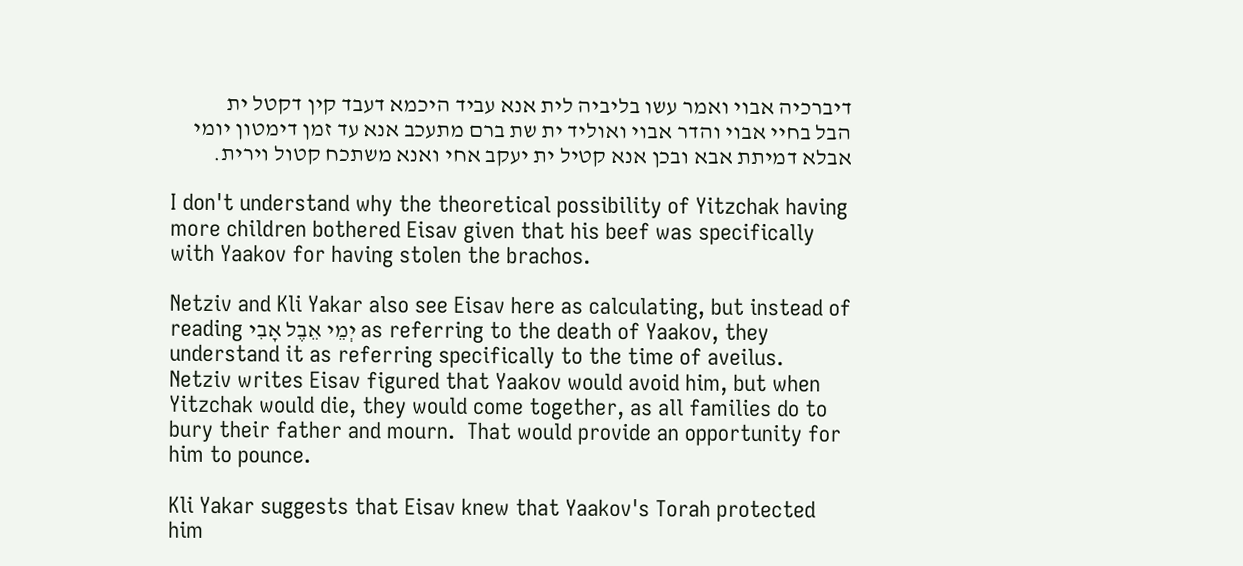דיברכיה אבוי ואמר עשו בליביה לית אנא עביד היכמא דעבד קין דקטל ית הבל בחיי אבוי והדר אבוי ואוליד ית שת ברם מתעכב אנא עד זמן דימטון יומי אבלא דמיתת אבא ובכן אנא קטיל ית יעקב אחי ואנא משתכח קטול וירית.

I don't understand why the theoretical possibility of Yitzchak having more children bothered Eisav given that his beef was specifically with Yaakov for having stolen the brachos.

Netziv and Kli Yakar also see Eisav here as calculating, but instead of reading יְמֵי אֵבֶל אָבִי as referring to the death of Yaakov, they understand it as referring specifically to the time of aveilus.  Netziv writes Eisav figured that Yaakov would avoid him, but when Yitzchak would die, they would come together, as all families do to bury their father and mourn.  That would provide an opportunity for him to pounce.

Kli Yakar suggests that Eisav knew that Yaakov's Torah protected him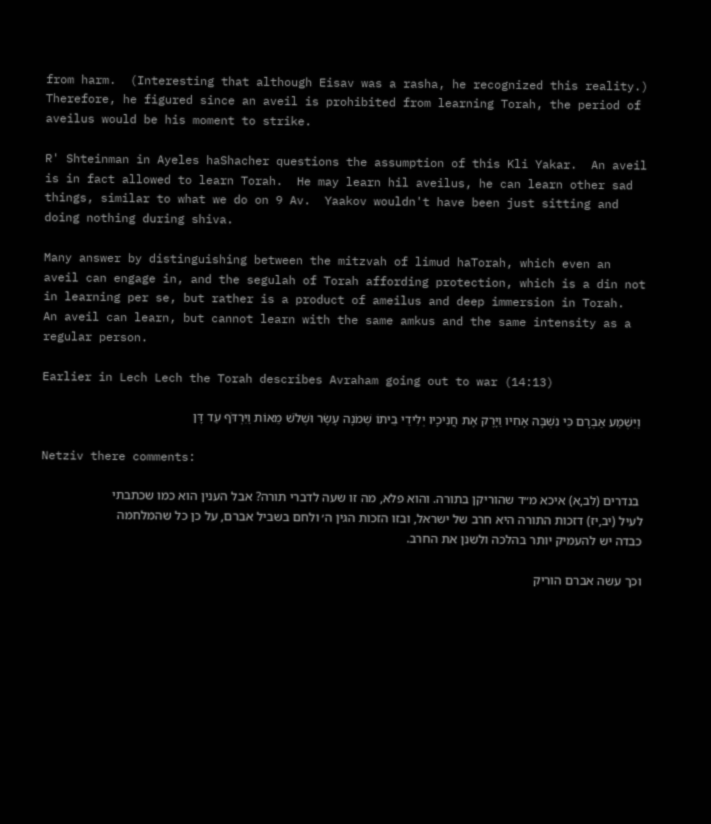from harm.  (Interesting that although Eisav was a rasha, he recognized this reality.)  Therefore, he figured since an aveil is prohibited from learning Torah, the period of aveilus would be his moment to strike.

R' Shteinman in Ayeles haShacher questions the assumption of this Kli Yakar.  An aveil is in fact allowed to learn Torah.  He may learn hil aveilus, he can learn other sad things, similar to what we do on 9 Av.  Yaakov wouldn't have been just sitting and doing nothing during shiva.

Many answer by distinguishing between the mitzvah of limud haTorah, which even an aveil can engage in, and the segulah of Torah affording protection, which is a din not in learning per se, but rather is a product of ameilus and deep immersion in Torah.  An aveil can learn, but cannot learn with the same amkus and the same intensity as a regular person.

Earlier in Lech Lech the Torah describes Avraham going out to war (14:13)

 וַיִּשְׁמַע אַבְרָם כִּי נִשְׁבָּה אָחִיו וַיָּרֶק אֶת חֲנִיכָיו יְלִידֵי בֵיתוֹ שְׁמֹנָה עָשָׂר וּשְׁלֹשׁ מֵאוֹת וַיִּרְדֹּף עַד דָּן

Netziv there comments:

 בנדרים (לב,א) איכא מ״ד שהוריקן בתורה. והוא פלא, מה זו שעה לדברי תורה? אבל הענין הוא כמו שכתבתי לעיל (יב,יז) דזכות התורה היא חרב של ישראל, ובזו הזכות הגין ה׳ ולחם בשביל אברם, על כן כל שהמלחמה כבדה יש להעמיק יותר בהלכה ולשנן את החרב.

וכך עשה אברם הוריק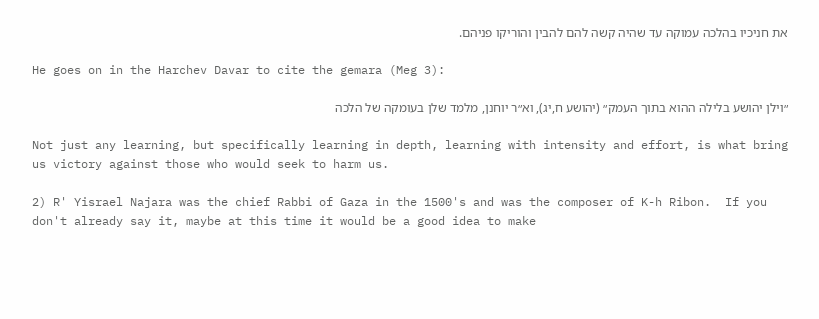את חניכיו בהלכה עמוקה עד שהיה קשה להם להבין והוריקו פניהם.

He goes on in the Harchev Davar to cite the gemara (Meg 3):

״וילן יהושע בלילה ההוא בתוך העמק״ (יהושע ח,יג), וא״ר יוחנן, מלמד שלן בעומקה של הלכה

Not just any learning, but specifically learning in depth, learning with intensity and effort, is what bring us victory against those who would seek to harm us.

2) R' Yisrael Najara was the chief Rabbi of Gaza in the 1500's and was the composer of K-h Ribon.  If you don't already say it, maybe at this time it would be a good idea to make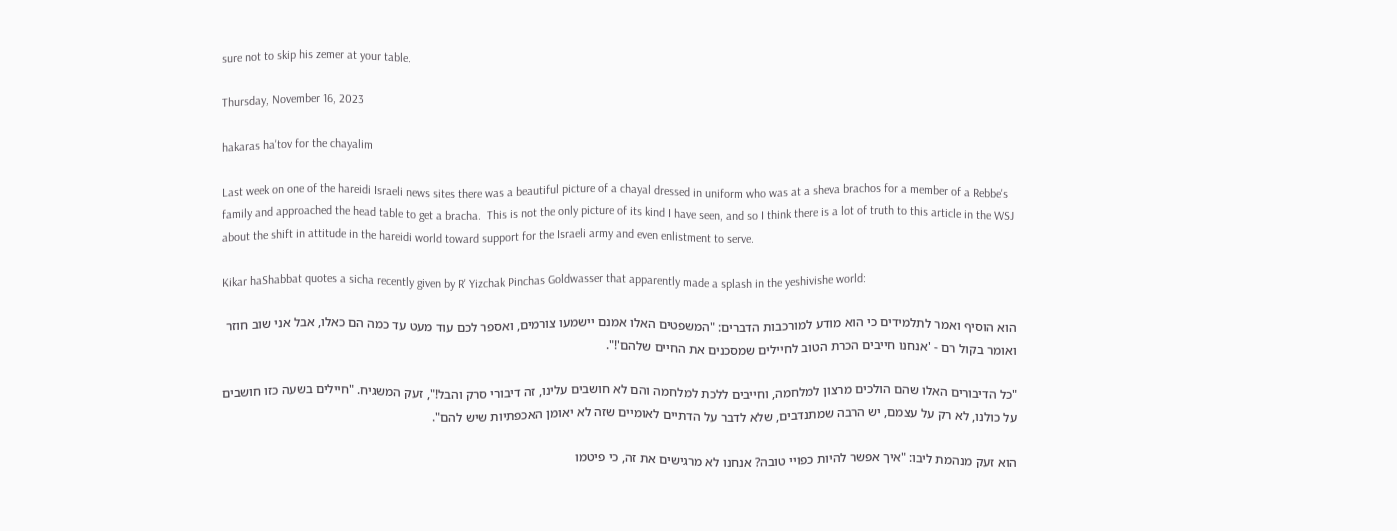sure not to skip his zemer at your table.

Thursday, November 16, 2023

hakaras ha'tov for the chayalim

Last week on one of the hareidi Israeli news sites there was a beautiful picture of a chayal dressed in uniform who was at a sheva brachos for a member of a Rebbe's family and approached the head table to get a bracha.  This is not the only picture of its kind I have seen, and so I think there is a lot of truth to this article in the WSJ about the shift in attitude in the hareidi world toward support for the Israeli army and even enlistment to serve.

Kikar haShabbat quotes a sicha recently given by R' Yizchak Pinchas Goldwasser that apparently made a splash in the yeshivishe world:

הוא הוסיף ואמר לתלמידים כי הוא מודע למורכבות הדברים: "המשפטים האלו אמנם יישמעו צורמים, ואספר לכם עוד מעט עד כמה הם כאלו, אבל אני שוב חוזר ואומר בקול רם - 'אנחנו חייבים הכרת הטוב לחיילים שמסכנים את החיים שלהם'!".

"כל הדיבורים האלו שהם הולכים מרצון למלחמה, וחייבים ללכת למלחמה והם לא חושבים עלינו, זה דיבורי סרק והבל!", זעק המשגיח. "חיילים בשעה כזו חושבים על כולנו, לא רק על עצמם, יש הרבה שמתנדבים, שלא לדבר על הדתיים לאומיים שזה לא יאומן האכפתיות שיש להם".

הוא זעק מנהמת ליבו: "איך אפשר להיות כפויי טובה? אנחנו לא מרגישים את זה, כי פיטמו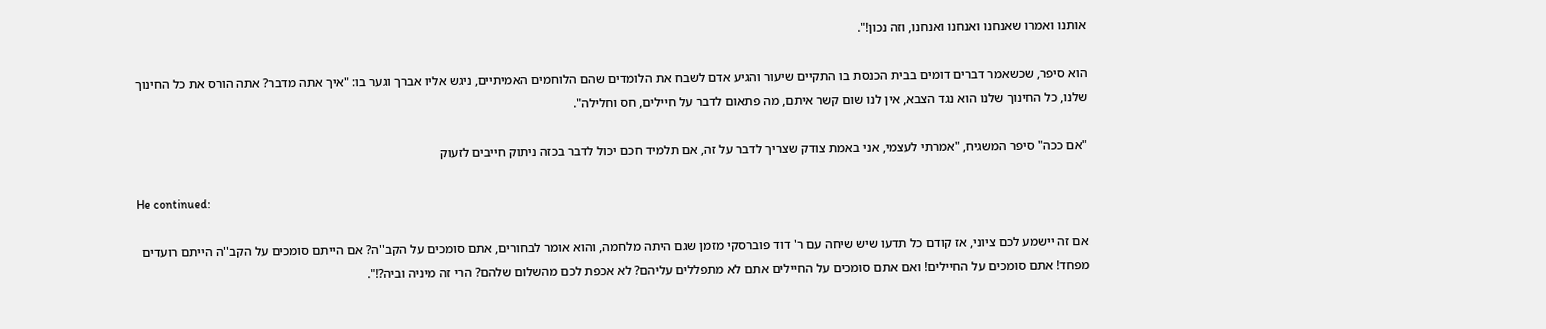אותנו ואמרו שאנחנו ואנחנו ואנחנו, וזה נכון!".

הוא סיפר, שכשאמר דברים דומים בבית הכנסת בו התקיים שיעור והגיע אדם לשבח את הלומדים שהם הלוחמים האמיתיים, ניגש אליו אברך וגער בו: "איך אתה מדבר? אתה הורס את כל החינוך שלנו, כל החינוך שלנו הוא נגד הצבא, אין לנו שום קשר איתם, מה פתאום לדבר על חיילים, חס וחלילה".

"אם ככה" סיפר המשגיח, "אמרתי לעצמי, אני באמת צודק שצריך לדבר על זה, אם תלמיד חכם יכול לדבר בכזה ניתוק חייבים לזעוק

He continued:

אם זה יישמע לכם ציוני, אז קודם כל תדעו שיש שיחה עם ר' דוד פוברסקי מזמן שגם היתה מלחמה, והוא אומר לבחורים, אתם סומכים על הקב''ה? אם הייתם סומכים על הקב''ה הייתם רועדים מפחד! אתם סומכים על החיילים! ואם אתם סומכים על החיילים אתם לא מתפללים עליהם? לא אכפת לכם מהשלום שלהם? הרי זה מיניה וביה?!".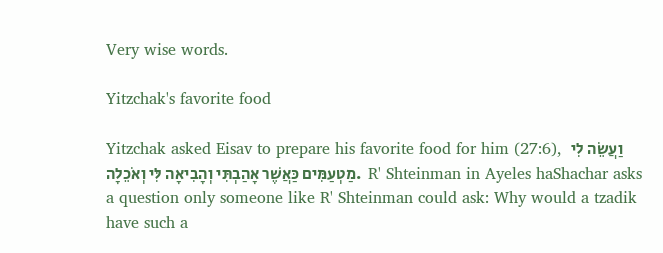Very wise words.

Yitzchak's favorite food

Yitzchak asked Eisav to prepare his favorite food for him (27:6),  וַעֲשֵׂה לִי מַטְעַמִּים כַּאֲשֶׁר אָהַבְתִּי וְהָבִיאָה לִּי וְאֹכֵלָה.  R' Shteinman in Ayeles haShachar asks a question only someone like R' Shteinman could ask: Why would a tzadik have such a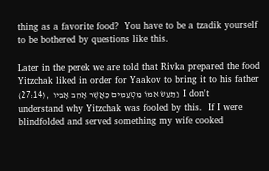thing as a favorite food?  You have to be a tzadik yourself to be bothered by questions like this.

Later in the perek we are told that Rivka prepared the food Yitzchak liked in order for Yaakov to bring it to his father (27:14),  וַתַּעַשׂ אִמּוֹ מַטְעַמִּים כַּאֲשֶׁר אָהֵב אָבִיו  I don't understand why Yitzchak was fooled by this.  If I were blindfolded and served something my wife cooked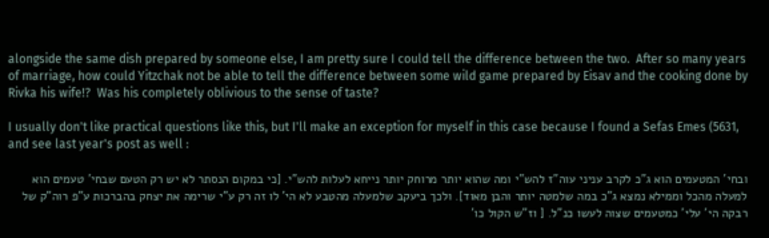alongside the same dish prepared by someone else, I am pretty sure I could tell the difference between the two.  After so many years of marriage, how could Yitzchak not be able to tell the difference between some wild game prepared by Eisav and the cooking done by Rivka his wife!?  Was his completely oblivious to the sense of taste?

I usually don't like practical questions like this, but I'll make an exception for myself in this case because I found a Sefas Emes (5631, and see last year's post as well :

ובחי' המטעמים הוא ג"כ לקרב עניני עוה"ז להש"י ומה שהוא יותר מרוחק יותר נייחא לעלות להש"י. [כי במקום הנסתר לא יש רק הטעם שבחי' טעמים הוא למעלה מהכל וממילא נמצא ג"כ במה שלמטה יותר והבן מאוד]. ולכך ביעקב שלמעלה מהטבע לא הי' לו זה רק ע"י שרימה את יצחק בהברכות ע"פ רוה"ק של רבקה הי' עלי' כמטעמים שצוה לעשו כנ"ל. [ וז"ש הקול כו'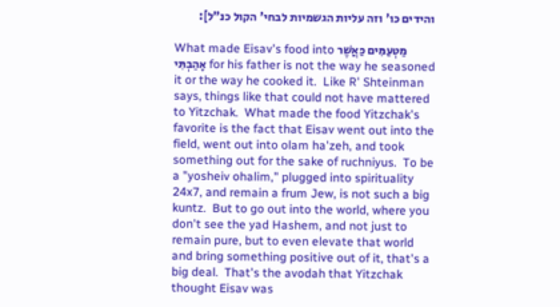והידים כו' וזה עליות הגשמיות לבחי' הקול כנ"ל]:

What made Eisav's food into מַטְעַמִּים כַּאֲשֶׁר אָהַבְתִּי for his father is not the way he seasoned it or the way he cooked it.  Like R' Shteinman says, things like that could not have mattered to Yitzchak.  What made the food Yitzchak's favorite is the fact that Eisav went out into the field, went out into olam ha'zeh, and took something out for the sake of ruchniyus.  To be a "yosheiv ohalim," plugged into spirituality 24x7, and remain a frum Jew, is not such a big kuntz.  But to go out into the world, where you don't see the yad Hashem, and not just to remain pure, but to even elevate that world and bring something positive out of it, that's a big deal.  That's the avodah that Yitzchak thought Eisav was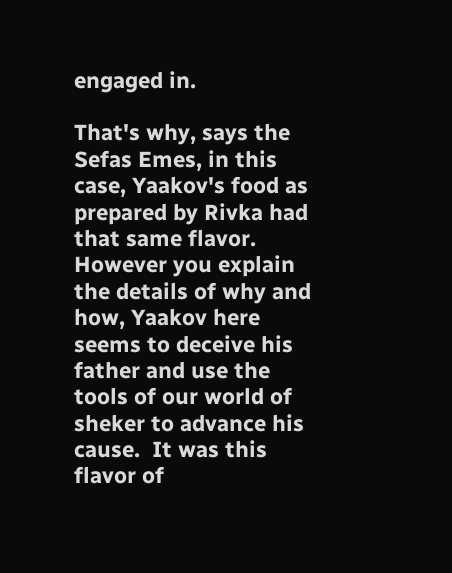engaged in.

That's why, says the Sefas Emes, in this case, Yaakov's food as prepared by Rivka had that same flavor.  However you explain the details of why and how, Yaakov here seems to deceive his father and use the tools of our world of sheker to advance his cause.  It was this flavor of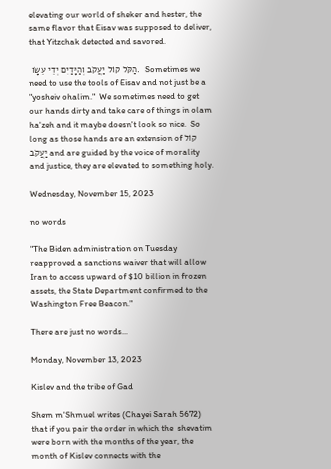elevating our world of sheker and hester, the same flavor that Eisav was supposed to deliver,  that Yitzchak detected and savored.

 הַקֹּל קוֹל יַעֲקֹב וְהַיָּדַיִם יְדֵי עֵשָׂו.  Sometimes we need to use the tools of Eisav and not just be a "yosheiv ohalim."  We sometimes need to get our hands dirty and take care of things in olam ha'zeh and it maybe doesn't look so nice.  So long as those hands are an extension of קוֹל יַעֲקֹב and are guided by the voice of morality and justice, they are elevated to something holy.

Wednesday, November 15, 2023

no words

"The Biden administration on Tuesday reapproved a sanctions waiver that will allow Iran to access upward of $10 billion in frozen assets, the State Department confirmed to the Washington Free Beacon."

There are just no words...

Monday, November 13, 2023

Kislev and the tribe of Gad

Shem m'Shmuel writes (Chayei Sarah 5672) that if you pair the order in which the  shevatim were born with the months of the year, the month of Kislev connects with the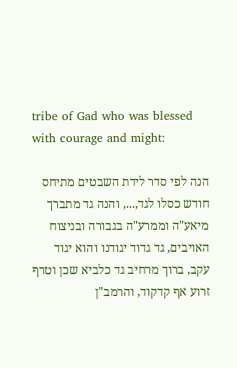tribe of Gad who was blessed with courage and might:

הנה לפי סדר לידת השבטים מתיחס חודש כסלו לגד,..., והנה גד מתברך מיאע"ה וממרע"ה בגבורה ובניצוח האויבים, גד גדוד יגודנו והוא יגוד עקב, ברוך מרחיב גד כלביא שכן וטרף זרוע אף קדקוד, והרמב"ן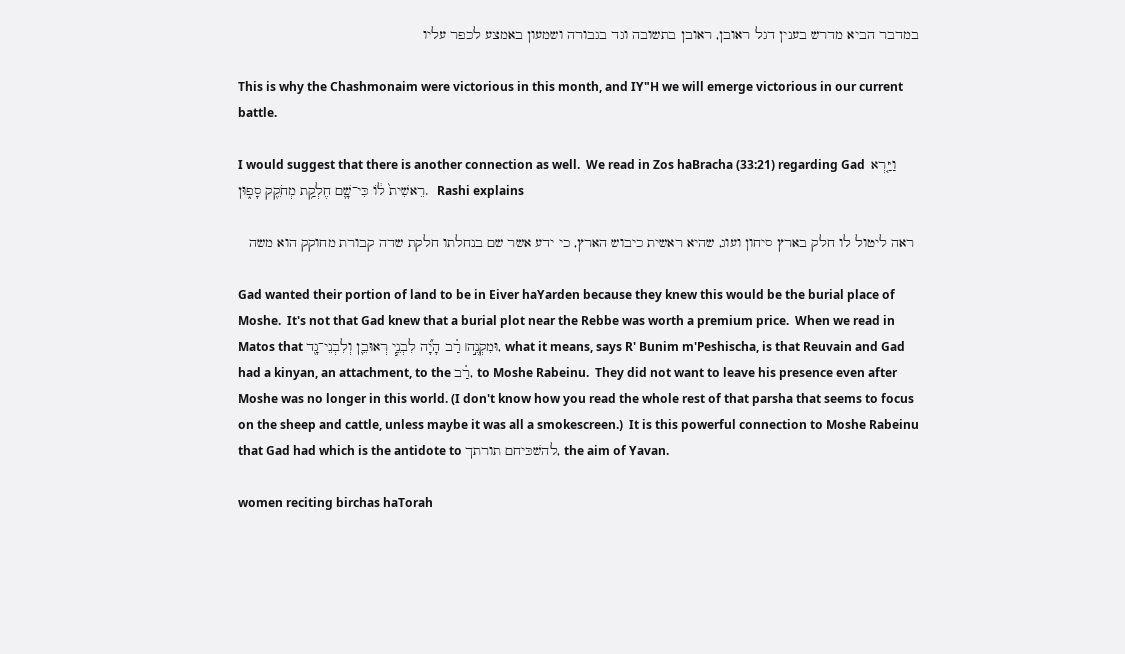במדבר הביא מדרש בענין דגל ראובן, ראובן בתשובה וגד בגבורה ושמעון באמצע לכפר עליו

This is why the Chashmonaim were victorious in this month, and IY"H we will emerge victorious in our current battle.

I would suggest that there is another connection as well.  We read in Zos haBracha (33:21) regarding Gad  וַיַּ֤רְא רֵאשִׁית֙ ל֔וֹ כִּי־שָׁ֛ם חֶלְקַ֥ת מְחֹקֵ֖ק סָפ֑וּן.  Rashi explains

 ראה ליטול לו חלק בארץ סיחון ועוג, שהיא ראשית כיבוש הארץ, כי ידע אשר שם בנחלתו חלקת שדה קבורת מחוקק הוא משה

Gad wanted their portion of land to be in Eiver haYarden because they knew this would be the burial place of Moshe.  It's not that Gad knew that a burial plot near the Rebbe was worth a premium price.  When we read in Matos that וּמִקְנֶ֣ה׀ רַ֗ב הָיָ֞ה לִבְנֵ֧י רְאוּבֵ֛ן וְלִבְנֵי־גָ֖ד, what it means, says R' Bunim m'Peshischa, is that Reuvain and Gad had a kinyan, an attachment, to the רַ֗ב, to Moshe Rabeinu.  They did not want to leave his presence even after Moshe was no longer in this world. (I don't know how you read the whole rest of that parsha that seems to focus on the sheep and cattle, unless maybe it was all a smokescreen.)  It is this powerful connection to Moshe Rabeinu that Gad had which is the antidote to להשׁכּיחם תורתך, the aim of Yavan.

women reciting birchas haTorah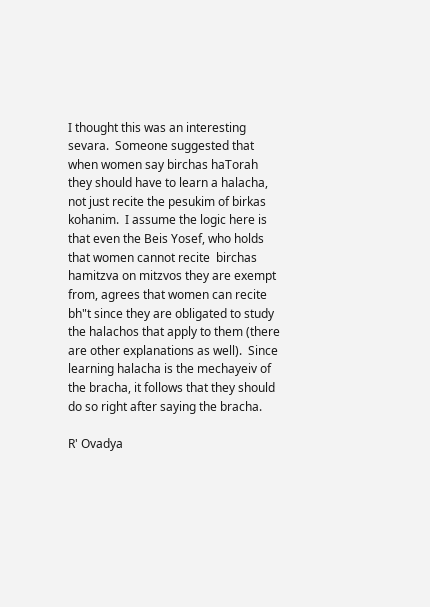I thought this was an interesting sevara.  Someone suggested that when women say birchas haTorah they should have to learn a halacha, not just recite the pesukim of birkas kohanim.  I assume the logic here is that even the Beis Yosef, who holds that women cannot recite  birchas hamitzva on mitzvos they are exempt from, agrees that women can recite bh"t since they are obligated to study the halachos that apply to them (there are other explanations as well).  Since learning halacha is the mechayeiv of the bracha, it follows that they should do so right after saying the bracha.

R' Ovadya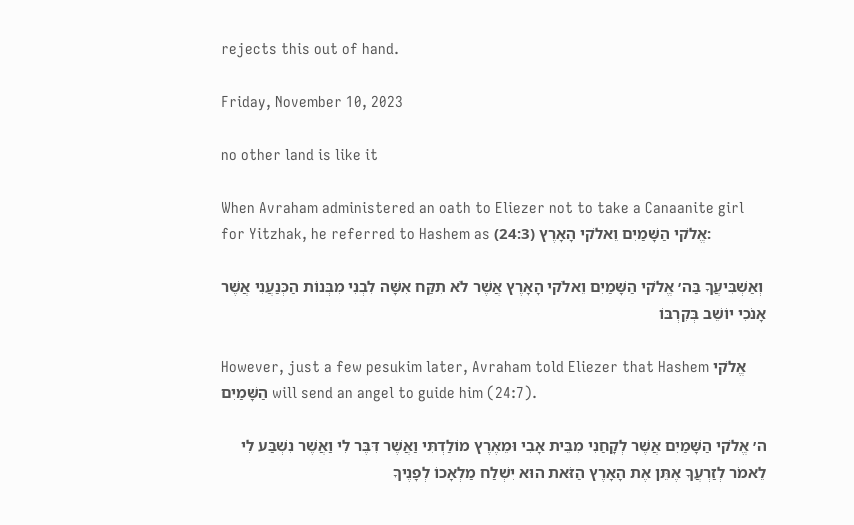rejects this out of hand.

Friday, November 10, 2023

no other land is like it

When Avraham administered an oath to Eliezer not to take a Canaanite girl for Yitzhak, he referred to Hashem as אֱלֹקי הַשָּׁמַיִם וֵאלֹקי הָאָרֶץ (24:3):

 וְאַשְׁבִּיעֲךָ בַּה׳ אֱלֹקי הַשָּׁמַיִם וֵאלֹקי הָאָרֶץ אֲשֶׁר לֹא תִקַּח אִשָּׁה לִבְנִי מִבְּנוֹת הַכְּנַעֲנִי אֲשֶׁר אָנֹכִי יוֹשֵׁב בְּקִרְבּוֹ

However, just a few pesukim later, Avraham told Eliezer that Hashem אֱלֹקי הַשָּׁמַיִם will send an angel to guide him (24:7).

ה׳ אֱלֹקי הַשָּׁמַיִם אֲשֶׁר לְקָחַנִי מִבֵּית אָבִי וּמֵאֶרֶץ מוֹלַדְתִּי וַאֲשֶׁר דִּבֶּר לִי וַאֲשֶׁר נִשְׁבַּע לִי לֵאמֹר לְזַרְעֲךָ אֶתֵּן אֶת הָאָרֶץ הַזֹּאת הוּא יִשְׁלַח מַלְאָכוֹ לְפָנֶיךָ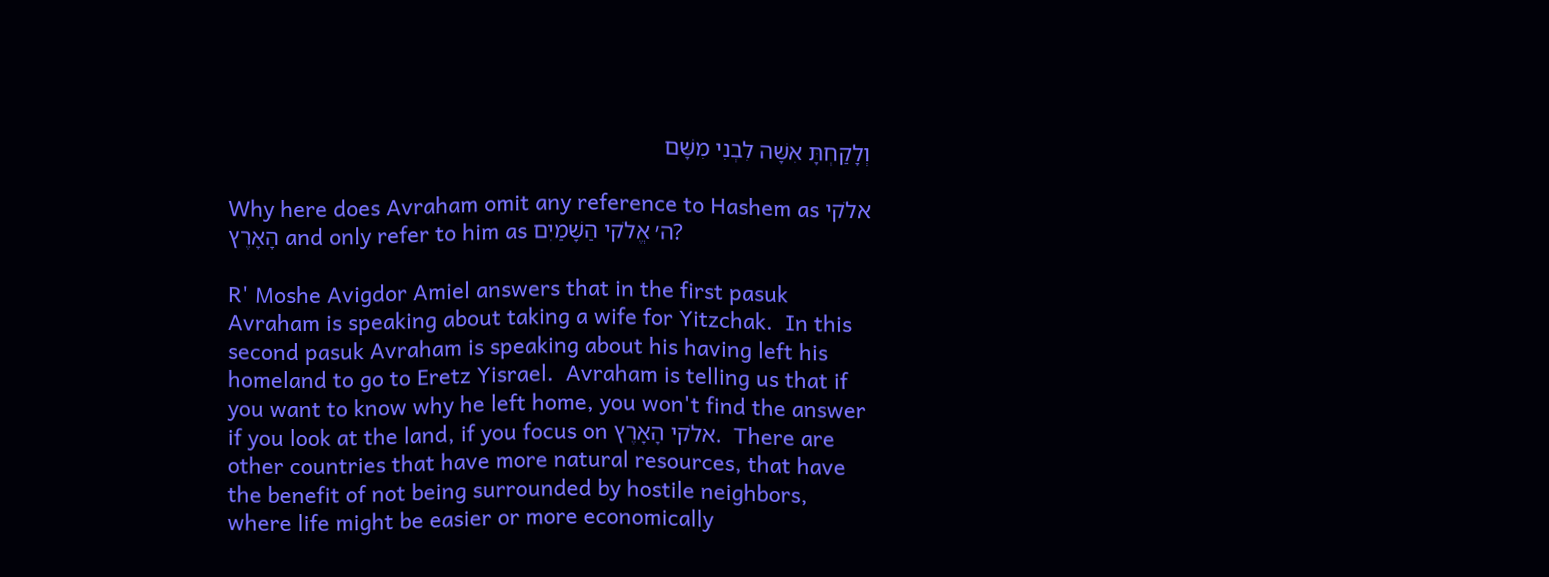וְלָקַחְתָּ אִשָּׁה לִבְנִי מִשָּׁם

Why here does Avraham omit any reference to Hashem as אלֹקי הָאָרֶץ and only refer to him as ה׳ אֱלֹקי הַשָּׁמַיִם?

R' Moshe Avigdor Amiel answers that in the first pasuk Avraham is speaking about taking a wife for Yitzchak.  In this second pasuk Avraham is speaking about his having left his homeland to go to Eretz Yisrael.  Avraham is telling us that if you want to know why he left home, you won't find the answer if you look at the land, if you focus on אלֹקי הָאָרֶץ.  There are other countries that have more natural resources, that have the benefit of not being surrounded by hostile neighbors, where life might be easier or more economically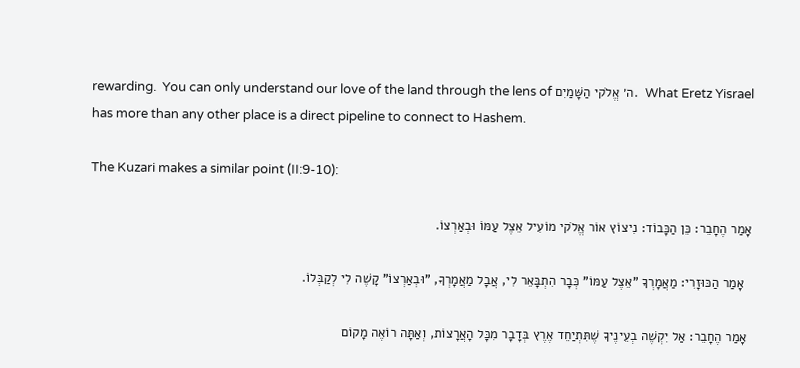rewarding.  You can only understand our love of the land through the lens of ה׳ אֱלֹקי הַשָּׁמַיִם.  What Eretz Yisrael has more than any other place is a direct pipeline to connect to Hashem.

The Kuzari makes a similar point (II:9-10):

אָמַר הֶחָבֵר: כֵּן הַכָּבוֹד: נִיצוֹץ אוֹר אֱלֹקי מוֹעִיל אֵצֶל עַמּוֹ וּבְאַרְצוֹ.

  אָמַר הַכּוּזָרִי: מַאֲמָרְךָ "אֵצֶל עַמּוֹ" כְּבָר הִתְבָּאֵר לִי, אֲבָל מַאֲמָרְךָ, "וּבְאַרְצוֹ" קָשֶׁה לִי לְקַבְּלוֹ.

 אָמַר הֶחָבֵר: אַל יִקְשֶׁה בְעֵינֶיךָ שֶׁתִּתְיַחֵד אֶרֶץ בְּדָבָר מִכָּל הָאֲרָצוֹת, וְאַתָּה רוֹאֶה מָקוֹם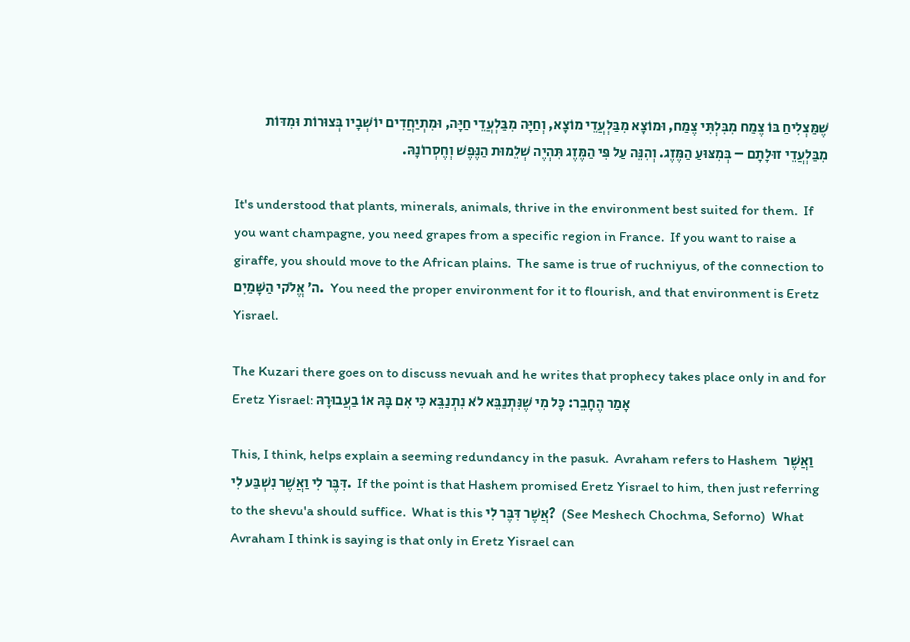שֶׁמַּצְלִיחַ בּוֹ צֶמַח מִבִּלְתִּי צֶמַח, וּמוֹצָא מִבַּלְעֲדֵי מוֹצָא, וְחַיָּה מִבַּלְעֲדֵי חַיָּה, וּמִתְיַחֲדִים יוֹשְׁבָיו בְּצוּרוֹת וּמִדּוֹת מִבַּלְעֲדֵי זוּלָתָם – בְּמִצּוּעַ הַמֶּזֶג. וְהִנֵּה עַל פִּי הַמֶּזֶג תִּהְיֶה שְׁלֵמוּת הַנֶּפֶשׁ וְחֶסְרוֹנָהּ.

It's understood that plants, minerals, animals, thrive in the environment best suited for them.  If you want champagne, you need grapes from a specific region in France.  If you want to raise a giraffe, you should move to the African plains.  The same is true of ruchniyus, of the connection to ה׳ אֱלֹקי הַשָּׁמַיִם.  You need the proper environment for it to flourish, and that environment is Eretz Yisrael.

The Kuzari there goes on to discuss nevuah and he writes that prophecy takes place only in and for Eretz Yisrael: אָמַר הֶחָבֵר: כָּל מִי שֶׁנִּתְנַבֵּא לֹא נִתְנַבֵּא כִּי אִם בָּהּ אוֹ בַעֲבוּרָהּ

This, I think, helps explain a seeming redundancy in the pasuk.  Avraham refers to Hashem  וַאֲשֶׁר דִּבֶּר לִי וַאֲשֶׁר נִשְׁבַּע לִי.  If the point is that Hashem promised Eretz Yisrael to him, then just referring to the shevu'a should suffice.  What is this אֲשֶׁר דִּבֶּר לִי?  (See Meshech Chochma, Seforno)  What Avraham I think is saying is that only in Eretz Yisrael can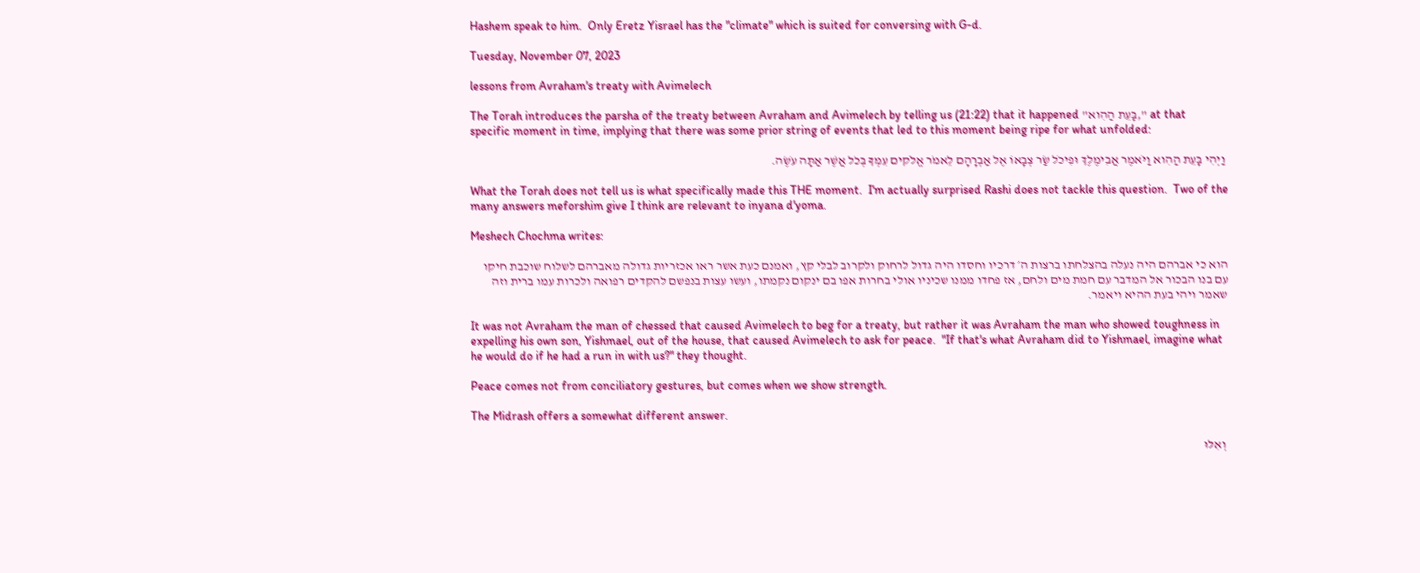Hashem speak to him.  Only Eretz Yisrael has the "climate" which is suited for conversing with G-d.

Tuesday, November 07, 2023

lessons from Avraham's treaty with Avimelech

The Torah introduces the parsha of the treaty between Avraham and Avimelech by telling us (21:22) that it happened "בָּעֵת הַהִוא," at that specific moment in time, implying that there was some prior string of events that led to this moment being ripe for what unfolded:

 וַיְהִי בָּעֵת הַהִוא וַיֹּאמֶר אֲבִימֶלֶךְ וּפִיכֹל שַׂר צְבָאוֹ אֶל אַבְרָהָם לֵאמֹר אֱלֹקים עִמְּךָ בְּכֹל אֲשֶׁר אַתָּה עֹשֶׂה.

What the Torah does not tell us is what specifically made this THE moment.  I'm actually surprised Rashi does not tackle this question.  Two of the many answers meforshim give I think are relevant to inyana d'yoma.

Meshech Chochma writes:

הוא כי אברהם היה נעלה בהצלחתו ברצות ה׳ דרכיו וחסדו היה גדול לרחוק ולקרוב לבלי קץ, ואמנם כעת אשר ראו אכזריות גדולה מאברהם לשלוח שוכבת חיקו עם בנו הבכור אל המדבר עם חמת מים ולחם, אז פחדו ממנו שכיניו אולי בחרות אפו בם ינקום נקמתו, ועשו עצות בנפשם להקדים רפואה ולכרות עמו ברית וזה שאמר ויהי בעת ההיא ויאמר.

It was not Avraham the man of chessed that caused Avimelech to beg for a treaty, but rather it was Avraham the man who showed toughness in expelling his own son, Yishmael, out of the house, that caused Avimelech to ask for peace.  "If that's what Avraham did to Yishmael, imagine what he would do if he had a run in with us?" they thought.

Peace comes not from conciliatory gestures, but comes when we show strength.

The Midrash offers a somewhat different answer.

 וְאִלּוּ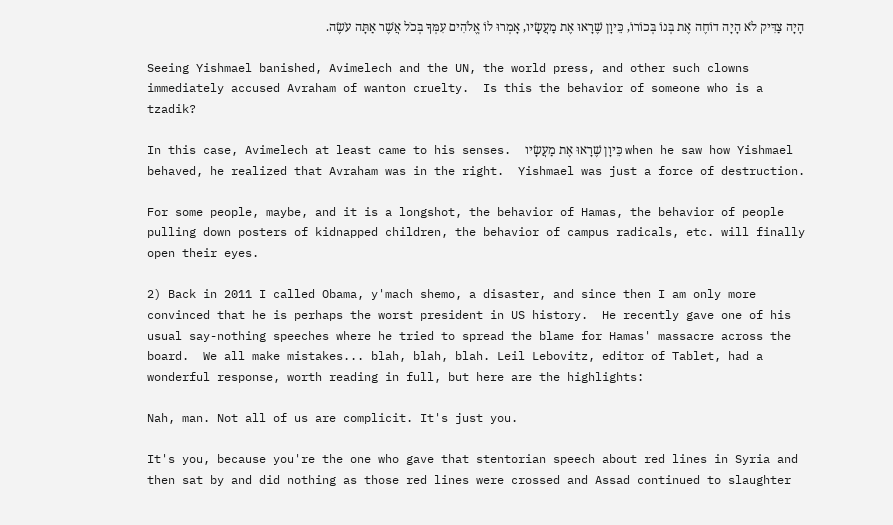הָיָה צַדִּיק לֹא הָיָה דוֹחֶה אֶת בְּנוֹ בְּכוֹרוֹ, כֵּיוָן שֶׁרָאוּ אֶת מַעֲשָׂיו, אָמְרוּ לוֹ אֱלֹהִים עִמְּךָ בְּכֹל אֲשֶׁר אַתָּה עֹשֶׂה.

Seeing Yishmael banished, Avimelech and the UN, the world press, and other such clowns immediately accused Avraham of wanton cruelty.  Is this the behavior of someone who is a tzadik?

In this case, Avimelech at least came to his senses.  כֵּיוָן שֶׁרָאוּ אֶת מַעֲשָׂיו when he saw how Yishmael behaved, he realized that Avraham was in the right.  Yishmael was just a force of destruction.

For some people, maybe, and it is a longshot, the behavior of Hamas, the behavior of people pulling down posters of kidnapped children, the behavior of campus radicals, etc. will finally open their eyes.

2) Back in 2011 I called Obama, y'mach shemo, a disaster, and since then I am only more convinced that he is perhaps the worst president in US history.  He recently gave one of his usual say-nothing speeches where he tried to spread the blame for Hamas' massacre across the board.  We all make mistakes... blah, blah, blah. Leil Lebovitz, editor of Tablet, had a wonderful response, worth reading in full, but here are the highlights:

Nah, man. Not all of us are complicit. It's just you.

It's you, because you're the one who gave that stentorian speech about red lines in Syria and then sat by and did nothing as those red lines were crossed and Assad continued to slaughter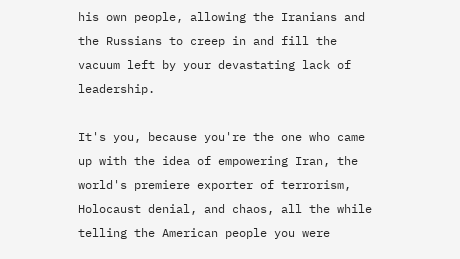his own people, allowing the Iranians and the Russians to creep in and fill the vacuum left by your devastating lack of leadership.

It's you, because you're the one who came up with the idea of empowering Iran, the world's premiere exporter of terrorism, Holocaust denial, and chaos, all the while telling the American people you were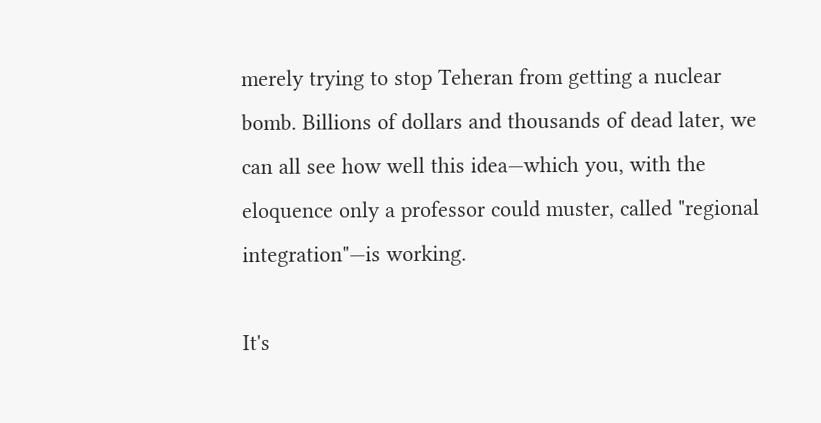merely trying to stop Teheran from getting a nuclear bomb. Billions of dollars and thousands of dead later, we can all see how well this idea—which you, with the eloquence only a professor could muster, called "regional integration"—is working.

It's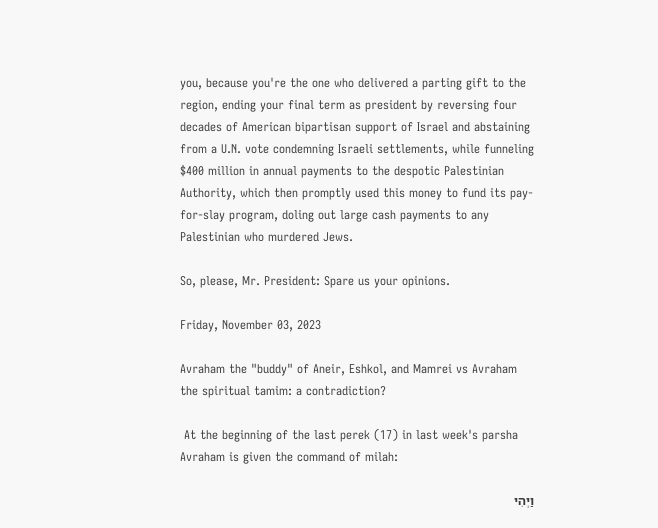you, because you're the one who delivered a parting gift to the region, ending your final term as president by reversing four decades of American bipartisan support of Israel and abstaining from a U.N. vote condemning Israeli settlements, while funneling $400 million in annual payments to the despotic Palestinian Authority, which then promptly used this money to fund its pay-for-slay program, doling out large cash payments to any Palestinian who murdered Jews.

So, please, Mr. President: Spare us your opinions.

Friday, November 03, 2023

Avraham the "buddy" of Aneir, Eshkol, and Mamrei vs Avraham the spiritual tamim: a contradiction?

 At the beginning of the last perek (17) in last week's parsha Avraham is given the command of milah:

וַיְהִי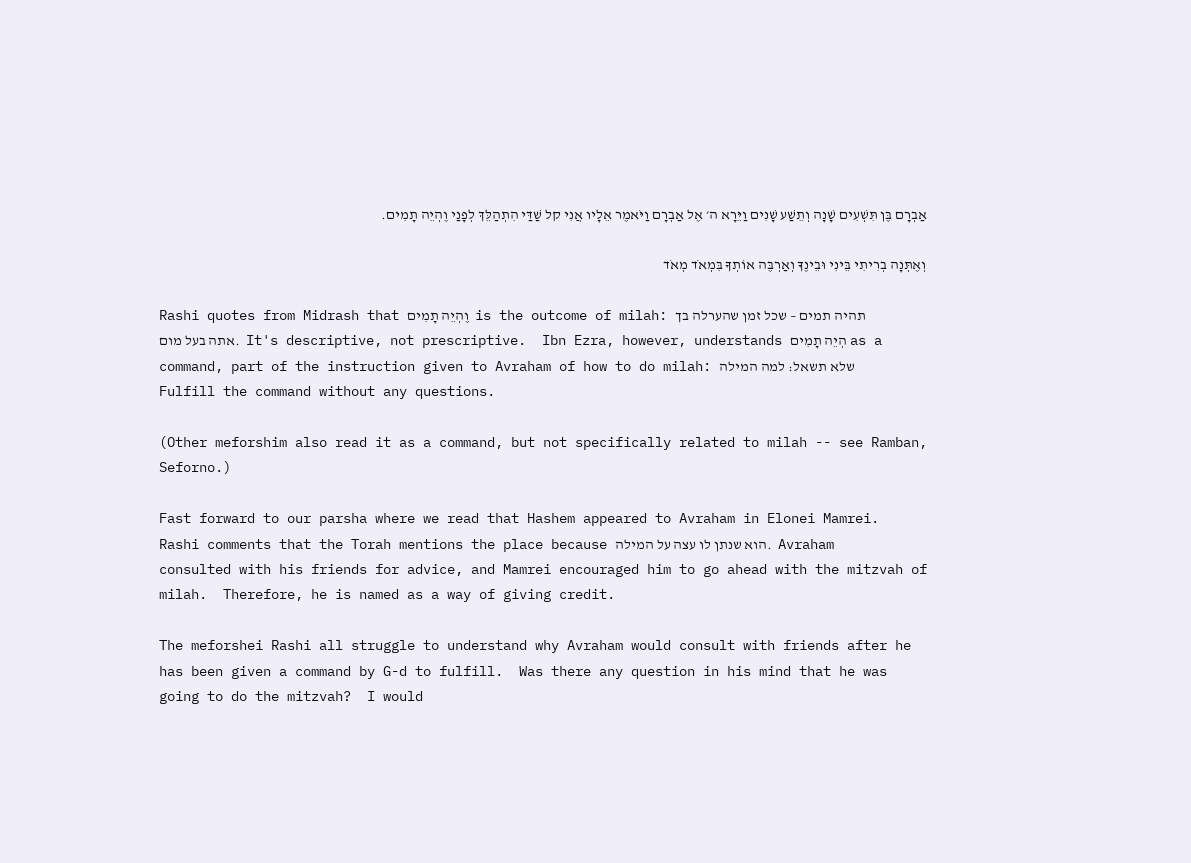אַבְרָם בֶּן תִּשְׁעִים שָׁנָה וְתֵשַׁע שָׁנִים וַיֵּרָא ה׳ אֶל אַבְרָם וַיֹּאמֶר אֵלָיו אֲנִי קל שַׁדַּי הִתְהַלֵּךְ לְפָנַי וֶהְיֵה תָמִים.

וְאֶתְּנָה בְרִיתִי בֵּינִי וּבֵינֶךָ וְאַרְבֶּה אוֹתְךָ בִּמְאֹד מְאֹד

Rashi quotes from Midrash that וֶהְיֵה תָמִים  is the outcome of milah: תהיה תמים – שכל זמן שהערלה בך אתה בעל מום.  It's descriptive, not prescriptive.  Ibn Ezra, however, understands הְיֵה תָמִים as a command, part of the instruction given to Avraham of how to do milah: שלא תשאל: למה המילה  Fulfill the command without any questions.

(Other meforshim also read it as a command, but not specifically related to milah -- see Ramban, Seforno.)

Fast forward to our parsha where we read that Hashem appeared to Avraham in Elonei Mamrei.  Rashi comments that the Torah mentions the place because הוא שנתן לו עצה על המילה.  Avraham consulted with his friends for advice, and Mamrei encouraged him to go ahead with the mitzvah of milah.  Therefore, he is named as a way of giving credit.

The meforshei Rashi all struggle to understand why Avraham would consult with friends after he has been given a command by G-d to fulfill.  Was there any question in his mind that he was going to do the mitzvah?  I would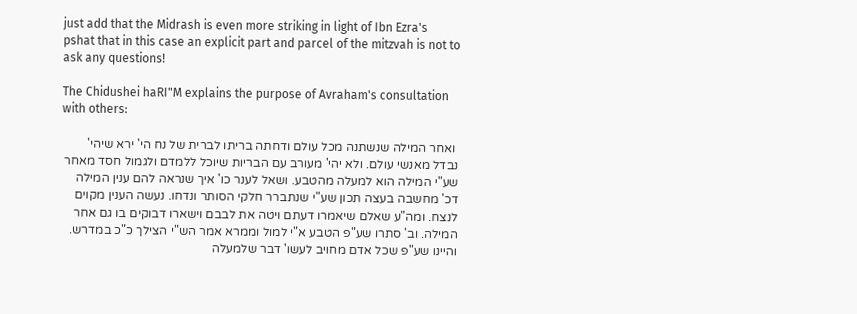just add that the Midrash is even more striking in light of Ibn Ezra's pshat that in this case an explicit part and parcel of the mitzvah is not to ask any questions!

The Chidushei haRI"M explains the purpose of Avraham's consultation with others:

 ואחר המילה שנשתנה מכל עולם ודחתה בריתו לברית של נח הי' ירא שיהי' נבדל מאנשי עולם. ולא יהי' מעורב עם הבריות שיוכל ללמדם ולגמול חסד מאחר שע"י המילה הוא למעלה מהטבע. ושאל לענר כו' איך שנראה להם ענין המילה דכ' מחשבה בעצה תכון שע"י שנתברר חלקי הסותר ונדחו. נעשה הענין מקוים לנצח. ומה"ע שאלם שיאמרו דעתם ויטה את לבבם וישארו דבוקים בו גם אחר המילה. וב' סתרו שע"פ הטבע א"י למול וממרא אמר הש"י הצילך כ"כ במדרש. והיינו שע"פ שכל אדם מחויב לעשו' דבר שלמעלה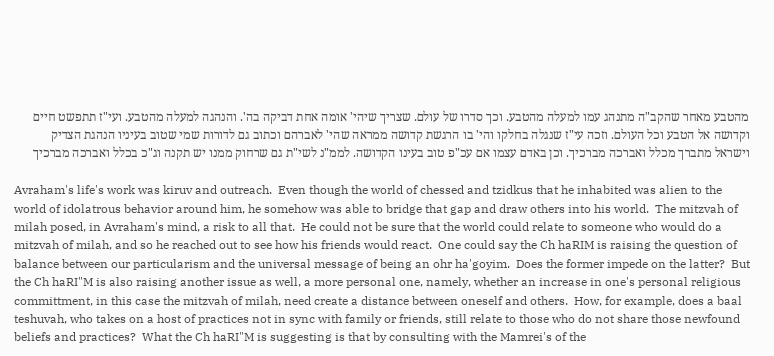מהטבע מאחר שהקב"ה מתנהג עמו למעלה מהטבע. וכך סדרו של עולם. שצריך שיהי' אומה אחת דביקה בה'. והנהגה למעלה מהטבע. ועי"ז תתפשט חיים וקדושה אל הטבע וכל העולם. וזכה עי"ז שנגלה בחלקו והי' בו הרגשת קדושה ממראה שהי' לאברהם וכתוב גם לדורות שמי שטוב בעיניו הנהגת הצדיק וישראל מתברך מכלל ואברכה מברכיך. וכן באדם עצמו אם עכ"פ טוב בעינו הקדושה. לממ"נ לשי"ת גם שרחוק ממנו יש תקנה וג"כ בכלל ואברכה מברכיך

Avraham's life's work was kiruv and outreach.  Even though the world of chessed and tzidkus that he inhabited was alien to the world of idolatrous behavior around him, he somehow was able to bridge that gap and draw others into his world.  The mitzvah of milah posed, in Avraham's mind, a risk to all that.  He could not be sure that the world could relate to someone who would do a mitzvah of milah, and so he reached out to see how his friends would react.  One could say the Ch haRIM is raising the question of balance between our particularism and the universal message of being an ohr ha'goyim.  Does the former impede on the latter?  But the Ch haRI"M is also raising another issue as well, a more personal one, namely, whether an increase in one's personal religious committment, in this case the mitzvah of milah, need create a distance between oneself and others.  How, for example, does a baal teshuvah, who takes on a host of practices not in sync with family or friends, still relate to those who do not share those newfound beliefs and practices?  What the Ch haRI"M is suggesting is that by consulting with the Mamrei's of the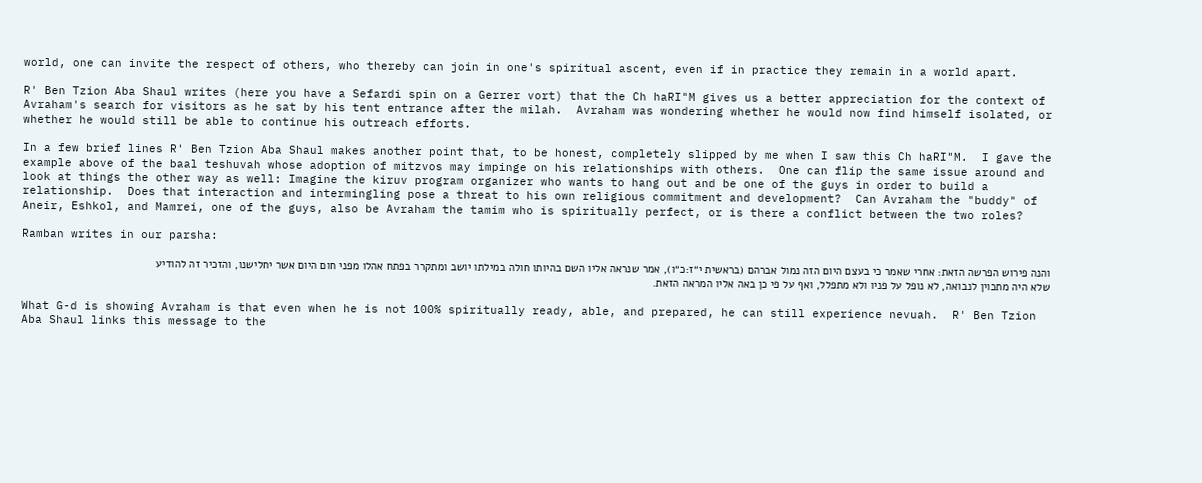world, one can invite the respect of others, who thereby can join in one's spiritual ascent, even if in practice they remain in a world apart.

R' Ben Tzion Aba Shaul writes (here you have a Sefardi spin on a Gerrer vort) that the Ch haRI"M gives us a better appreciation for the context of Avraham's search for visitors as he sat by his tent entrance after the milah.  Avraham was wondering whether he would now find himself isolated, or whether he would still be able to continue his outreach efforts.

In a few brief lines R' Ben Tzion Aba Shaul makes another point that, to be honest, completely slipped by me when I saw this Ch haRI"M.  I gave the example above of the baal teshuvah whose adoption of mitzvos may impinge on his relationships with others.  One can flip the same issue around and look at things the other way as well: Imagine the kiruv program organizer who wants to hang out and be one of the guys in order to build a relationship.  Does that interaction and intermingling pose a threat to his own religious commitment and development?  Can Avraham the "buddy" of Aneir, Eshkol, and Mamrei, one of the guys, also be Avraham the tamim who is spiritually perfect, or is there a conflict between the two roles?

Ramban writes in our parsha:

והנה פירוש הפרשה הזאת: אחרי שאמר כי בעצם היום הזה נמול אברהם (בראשית י״ז:כ״ו), אמר שנראה אליו השם בהיותו חולה במילתו יושב ומתקרר בפתח אהלו מפני חום היום אשר יחלישנו, והזכיר זה להודיע שלא היה מתכוין לנבואה, לא נופל על פניו ולא מתפלל, ואף על פי כן באה אליו המראה הזאת.

What G-d is showing Avraham is that even when he is not 100% spiritually ready, able, and prepared, he can still experience nevuah.  R' Ben Tzion Aba Shaul links this message to the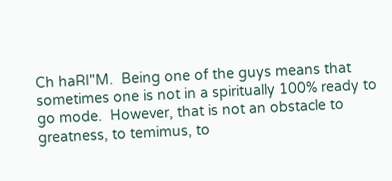Ch haRI"M.  Being one of the guys means that sometimes one is not in a spiritually 100% ready to go mode.  However, that is not an obstacle to greatness, to temimus, to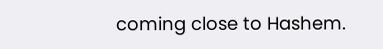coming close to Hashem.